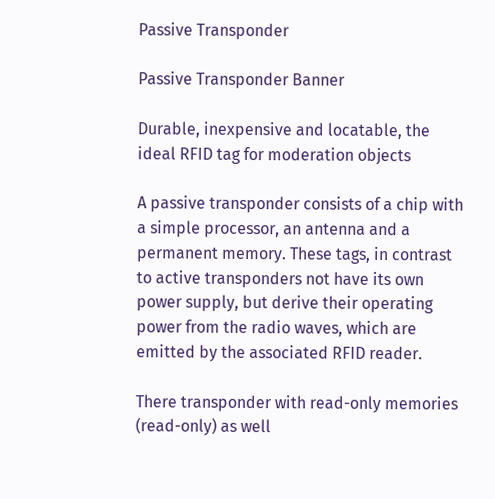Passive Transponder

Passive Transponder Banner

Durable, inexpensive and locatable, the ideal RFID tag for moderation objects

A passive transponder consists of a chip with a simple processor, an antenna and a permanent memory. These tags, in contrast to active transponders not have its own power supply, but derive their operating power from the radio waves, which are emitted by the associated RFID reader.

There transponder with read-only memories (read-only) as well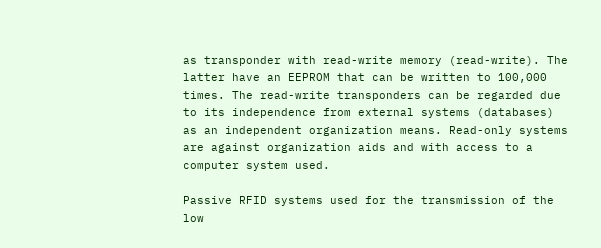as transponder with read-write memory (read-write). The latter have an EEPROM that can be written to 100,000 times. The read-write transponders can be regarded due to its independence from external systems (databases) as an independent organization means. Read-only systems are against organization aids and with access to a computer system used.

Passive RFID systems used for the transmission of the low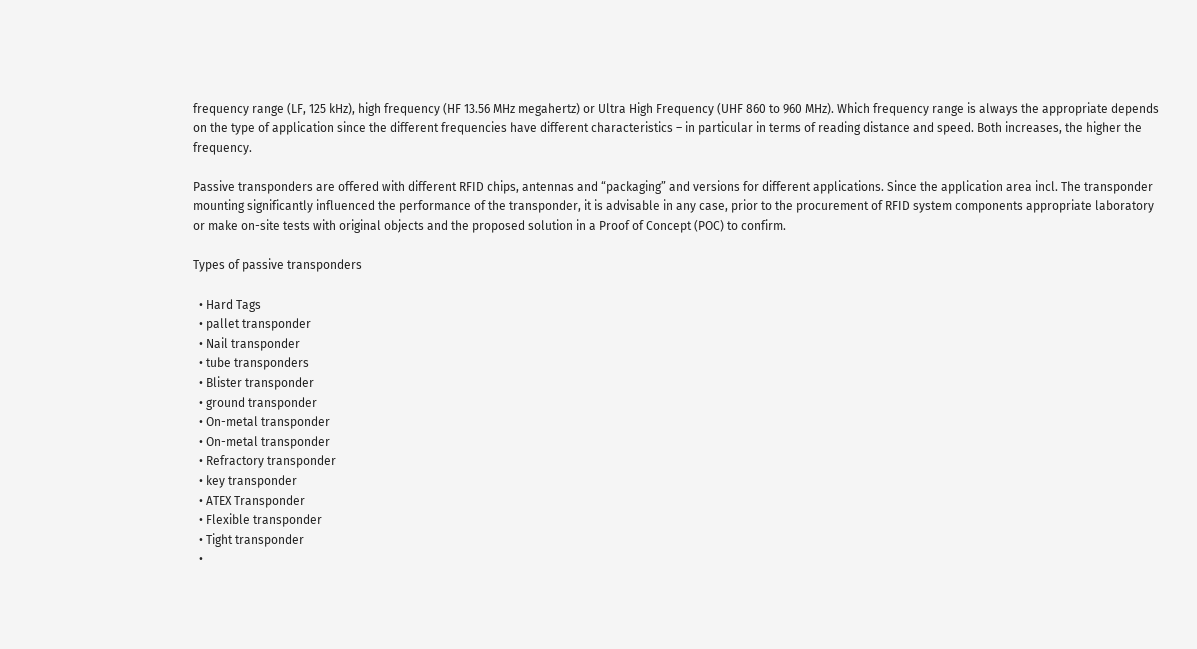frequency range (LF, 125 kHz), high frequency (HF 13.56 MHz megahertz) or Ultra High Frequency (UHF 860 to 960 MHz). Which frequency range is always the appropriate depends on the type of application since the different frequencies have different characteristics – in particular in terms of reading distance and speed. Both increases, the higher the frequency.

Passive transponders are offered with different RFID chips, antennas and “packaging” and versions for different applications. Since the application area incl. The transponder mounting significantly influenced the performance of the transponder, it is advisable in any case, prior to the procurement of RFID system components appropriate laboratory or make on-site tests with original objects and the proposed solution in a Proof of Concept (POC) to confirm.

Types of passive transponders

  • Hard Tags
  • pallet transponder
  • Nail transponder
  • tube transponders
  • Blister transponder
  • ground transponder
  • On-metal transponder
  • On-metal transponder
  • Refractory transponder
  • key transponder
  • ATEX Transponder
  • Flexible transponder
  • Tight transponder
  •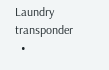Laundry transponder
  •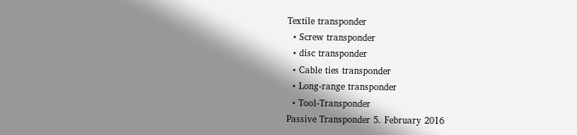Textile transponder
  • Screw transponder
  • disc transponder
  • Cable ties transponder
  • Long-range transponder
  • Tool-Transponder
Passive Transponder 5. February 2016